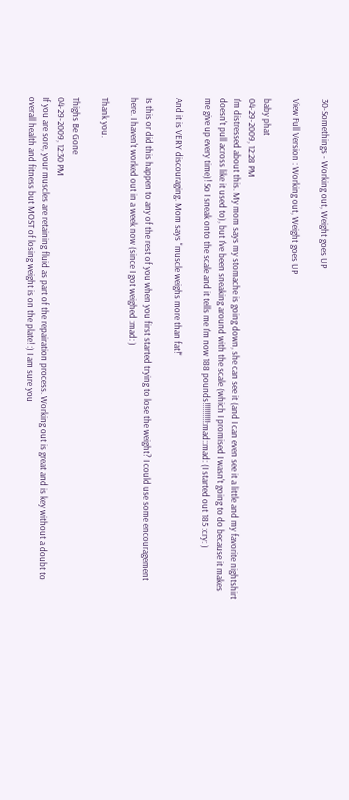30-Somethings - Working out, Weight goes UP

View Full Version : Working out, Weight goes UP

baby phat
04-29-2009, 12:28 PM
I'm distressed about this. My mom says my stomache is going down, she can see it (and I can even see it a little and my favorite nightshirt doesn't pull across like it used to), but I've been sneaking around with the scale (which I promised I wasn't going to do because it makes me give up every time)! So I sneak onto the scale and it tells me I'm now 188 pounds!!!!!!!!!!:mad::mad: (I started out 185 :cry: )

And it is VERY discouraging. Mom says "muscle weighs more than fat!"

Is this or did this happen to any of the rest of you when you first started trying to lose the weight? I could use some encouragement here. I haven't worked out in a week now (since I got weighed :mad: )

Thank you.

Thighs Be Gone
04-29-2009, 12:30 PM
If you are sore, your muscles are retaining fluid as part of the repairation process. Working out is great and is key without a doubt to overall health and fitness but MOST of losing weight is on the plate! :) I am sure you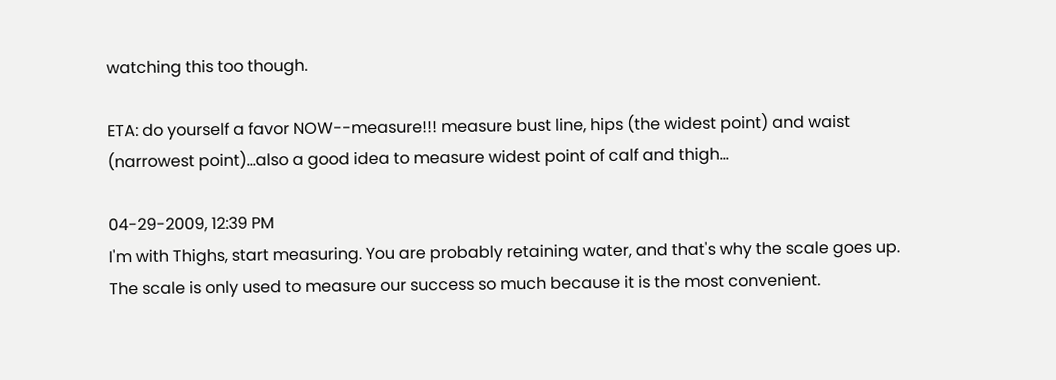watching this too though.

ETA: do yourself a favor NOW--measure!!! measure bust line, hips (the widest point) and waist (narrowest point)...also a good idea to measure widest point of calf and thigh...

04-29-2009, 12:39 PM
I'm with Thighs, start measuring. You are probably retaining water, and that's why the scale goes up. The scale is only used to measure our success so much because it is the most convenient.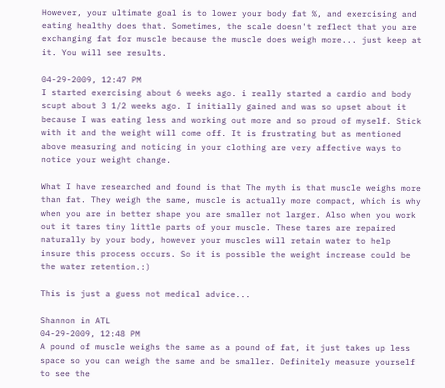However, your ultimate goal is to lower your body fat %, and exercising and eating healthy does that. Sometimes, the scale doesn't reflect that you are exchanging fat for muscle because the muscle does weigh more... just keep at it. You will see results.

04-29-2009, 12:47 PM
I started exercising about 6 weeks ago. i really started a cardio and body scupt about 3 1/2 weeks ago. I initially gained and was so upset about it because I was eating less and working out more and so proud of myself. Stick with it and the weight will come off. It is frustrating but as mentioned above measuring and noticing in your clothing are very affective ways to notice your weight change.

What I have researched and found is that The myth is that muscle weighs more than fat. They weigh the same, muscle is actually more compact, which is why when you are in better shape you are smaller not larger. Also when you work out it tares tiny little parts of your muscle. These tares are repaired naturally by your body, however your muscles will retain water to help insure this process occurs. So it is possible the weight increase could be the water retention.:)

This is just a guess not medical advice...

Shannon in ATL
04-29-2009, 12:48 PM
A pound of muscle weighs the same as a pound of fat, it just takes up less space so you can weigh the same and be smaller. Definitely measure yourself to see the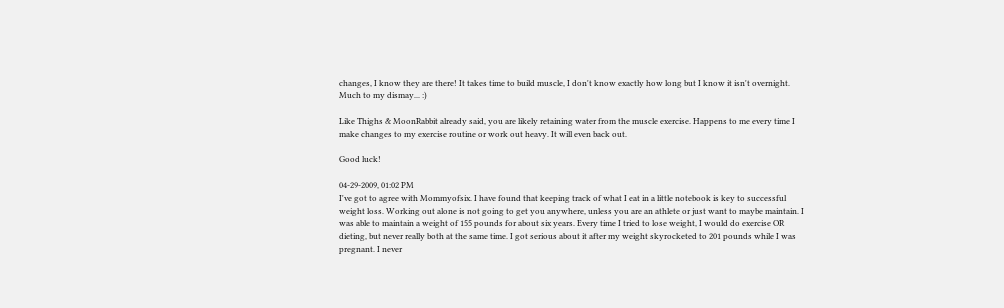changes, I know they are there! It takes time to build muscle, I don't know exactly how long but I know it isn't overnight. Much to my dismay... :)

Like Thighs & MoonRabbit already said, you are likely retaining water from the muscle exercise. Happens to me every time I make changes to my exercise routine or work out heavy. It will even back out.

Good luck!

04-29-2009, 01:02 PM
I've got to agree with Mommyofsix. I have found that keeping track of what I eat in a little notebook is key to successful weight loss. Working out alone is not going to get you anywhere, unless you are an athlete or just want to maybe maintain. I was able to maintain a weight of 155 pounds for about six years. Every time I tried to lose weight, I would do exercise OR dieting, but never really both at the same time. I got serious about it after my weight skyrocketed to 201 pounds while I was pregnant. I never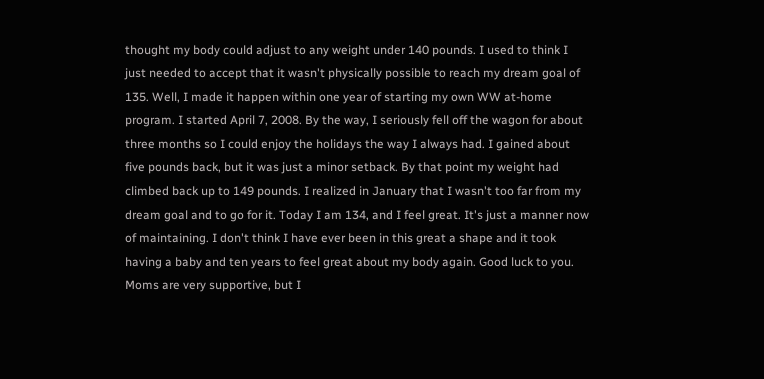thought my body could adjust to any weight under 140 pounds. I used to think I just needed to accept that it wasn't physically possible to reach my dream goal of 135. Well, I made it happen within one year of starting my own WW at-home program. I started April 7, 2008. By the way, I seriously fell off the wagon for about three months so I could enjoy the holidays the way I always had. I gained about five pounds back, but it was just a minor setback. By that point my weight had climbed back up to 149 pounds. I realized in January that I wasn't too far from my dream goal and to go for it. Today I am 134, and I feel great. It's just a manner now of maintaining. I don't think I have ever been in this great a shape and it took having a baby and ten years to feel great about my body again. Good luck to you. Moms are very supportive, but I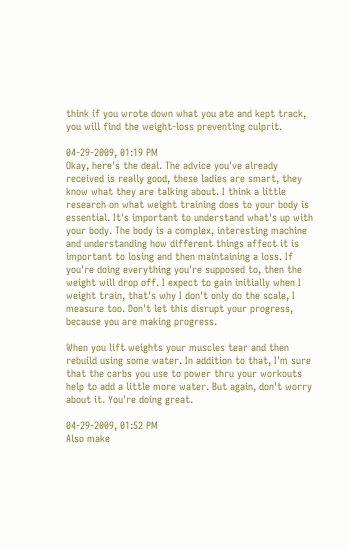think if you wrote down what you ate and kept track, you will find the weight-loss preventing culprit.

04-29-2009, 01:19 PM
Okay, here's the deal. The advice you've already received is really good, these ladies are smart, they know what they are talking about. I think a little research on what weight training does to your body is essential. It's important to understand what's up with your body. The body is a complex, interesting machine and understanding how different things affect it is important to losing and then maintaining a loss. If you're doing everything you're supposed to, then the weight will drop off. I expect to gain initially when I weight train, that's why I don't only do the scale, I measure too. Don't let this disrupt your progress, because you are making progress.

When you lift weights your muscles tear and then rebuild using some water. In addition to that, I'm sure that the carbs you use to power thru your workouts help to add a little more water. But again, don't worry about it. You're doing great.

04-29-2009, 01:52 PM
Also make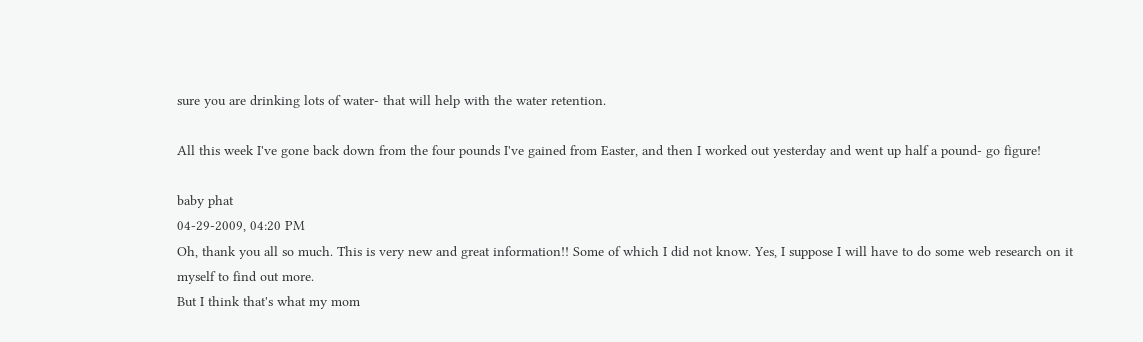sure you are drinking lots of water- that will help with the water retention.

All this week I've gone back down from the four pounds I've gained from Easter, and then I worked out yesterday and went up half a pound- go figure!

baby phat
04-29-2009, 04:20 PM
Oh, thank you all so much. This is very new and great information!! Some of which I did not know. Yes, I suppose I will have to do some web research on it myself to find out more.
But I think that's what my mom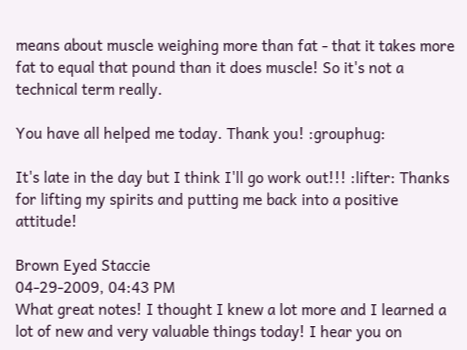means about muscle weighing more than fat - that it takes more fat to equal that pound than it does muscle! So it's not a technical term really.

You have all helped me today. Thank you! :grouphug:

It's late in the day but I think I'll go work out!!! :lifter: Thanks for lifting my spirits and putting me back into a positive attitude!

Brown Eyed Staccie
04-29-2009, 04:43 PM
What great notes! I thought I knew a lot more and I learned a lot of new and very valuable things today! I hear you on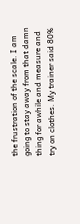the frustration of the scale. I am going to stay away from that damn thing for awhile and measure and try on clothes. My trainer said 80%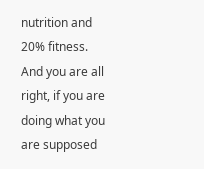nutrition and 20% fitness. And you are all right, if you are doing what you are supposed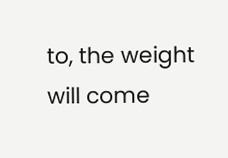to, the weight will come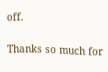off.

Thanks so much for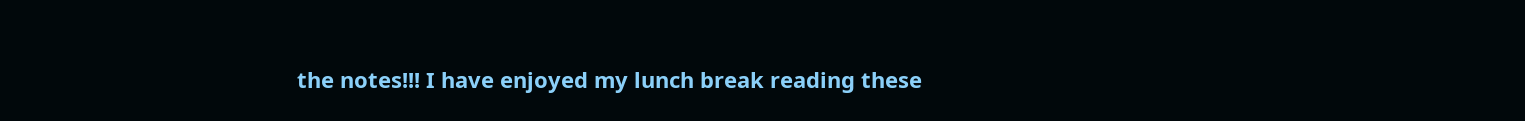the notes!!! I have enjoyed my lunch break reading these